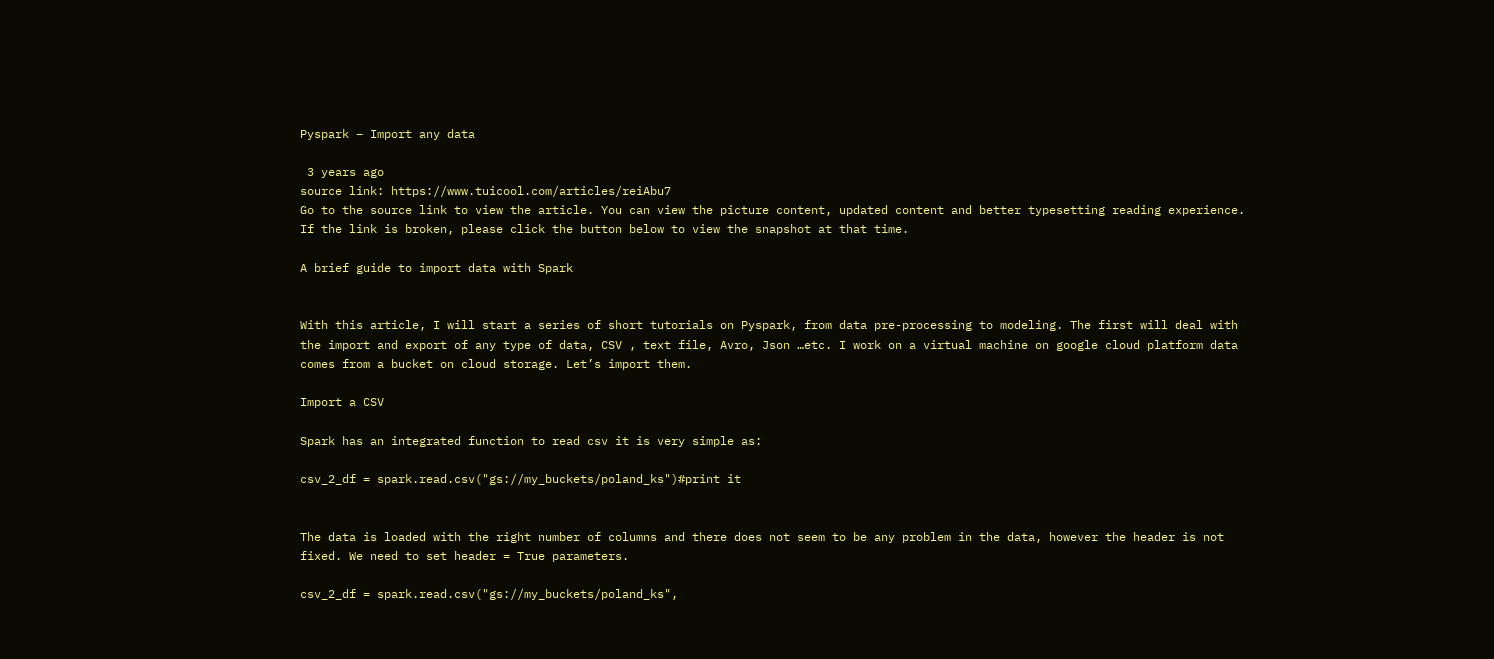Pyspark – Import any data

 3 years ago
source link: https://www.tuicool.com/articles/reiAbu7
Go to the source link to view the article. You can view the picture content, updated content and better typesetting reading experience. If the link is broken, please click the button below to view the snapshot at that time.

A brief guide to import data with Spark


With this article, I will start a series of short tutorials on Pyspark, from data pre-processing to modeling. The first will deal with the import and export of any type of data, CSV , text file, Avro, Json …etc. I work on a virtual machine on google cloud platform data comes from a bucket on cloud storage. Let’s import them.

Import a CSV

Spark has an integrated function to read csv it is very simple as:

csv_2_df = spark.read.csv("gs://my_buckets/poland_ks")#print it


The data is loaded with the right number of columns and there does not seem to be any problem in the data, however the header is not fixed. We need to set header = True parameters.

csv_2_df = spark.read.csv("gs://my_buckets/poland_ks",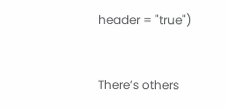header = "true")


There’s others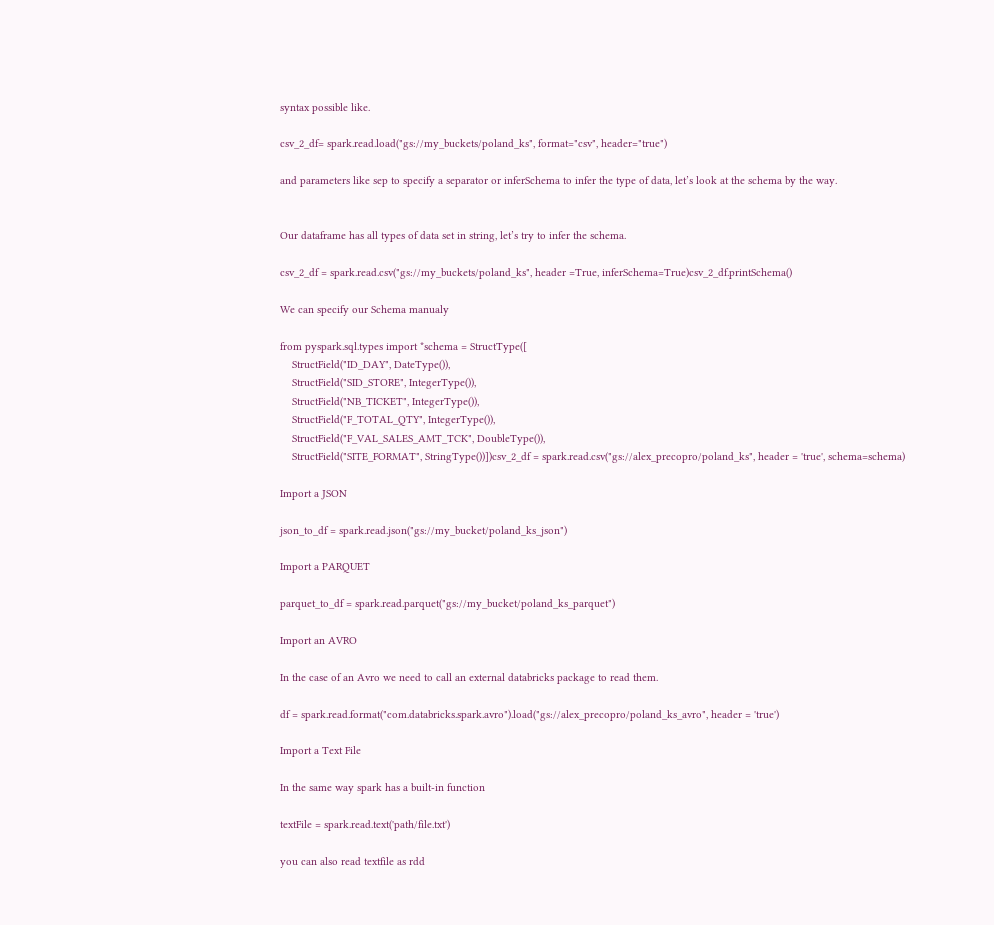syntax possible like.

csv_2_df= spark.read.load("gs://my_buckets/poland_ks", format="csv", header="true")

and parameters like sep to specify a separator or inferSchema to infer the type of data, let’s look at the schema by the way.


Our dataframe has all types of data set in string, let’s try to infer the schema.

csv_2_df = spark.read.csv("gs://my_buckets/poland_ks", header =True, inferSchema=True)csv_2_df.printSchema()

We can specify our Schema manualy

from pyspark.sql.types import *schema = StructType([
    StructField("ID_DAY", DateType()),
    StructField("SID_STORE", IntegerType()),
    StructField("NB_TICKET", IntegerType()),
    StructField("F_TOTAL_QTY", IntegerType()),
    StructField("F_VAL_SALES_AMT_TCK", DoubleType()),
    StructField("SITE_FORMAT", StringType())])csv_2_df = spark.read.csv("gs://alex_precopro/poland_ks", header = 'true', schema=schema)

Import a JSON

json_to_df = spark.read.json("gs://my_bucket/poland_ks_json")

Import a PARQUET

parquet_to_df = spark.read.parquet("gs://my_bucket/poland_ks_parquet")

Import an AVRO

In the case of an Avro we need to call an external databricks package to read them.

df = spark.read.format("com.databricks.spark.avro").load("gs://alex_precopro/poland_ks_avro", header = 'true')

Import a Text File

In the same way spark has a built-in function

textFile = spark.read.text('path/file.txt')

you can also read textfile as rdd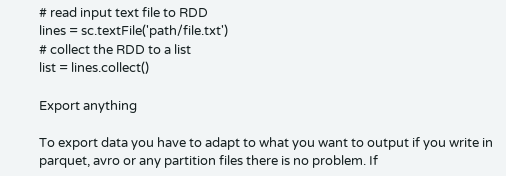# read input text file to RDD
lines = sc.textFile('path/file.txt')
# collect the RDD to a list
list = lines.collect()

Export anything

To export data you have to adapt to what you want to output if you write in parquet, avro or any partition files there is no problem. If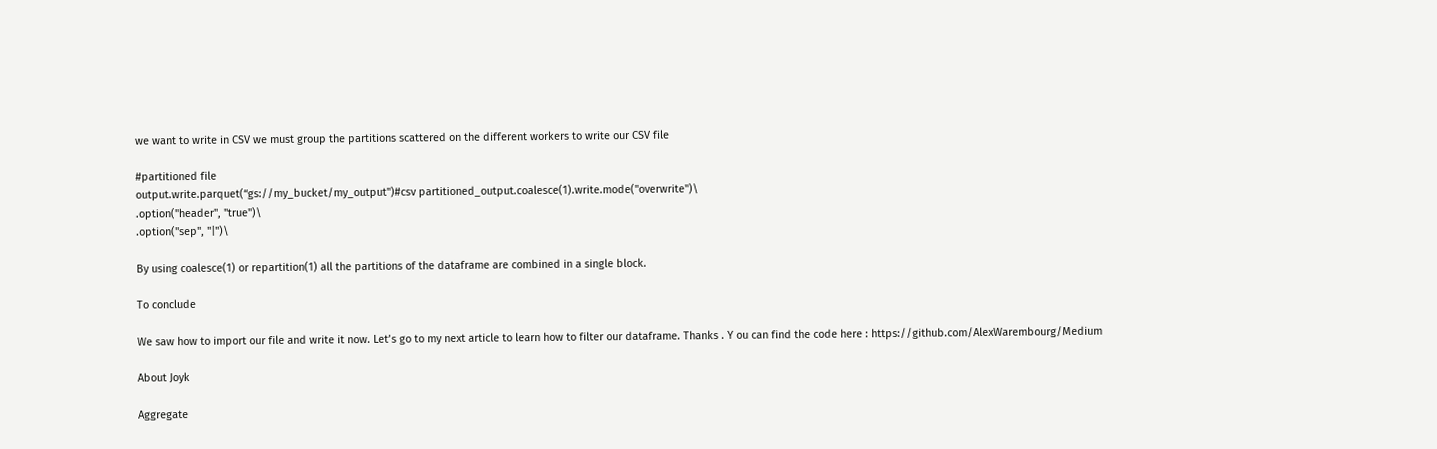we want to write in CSV we must group the partitions scattered on the different workers to write our CSV file

#partitioned file
output.write.parquet(“gs://my_bucket/my_output")#csv partitioned_output.coalesce(1).write.mode("overwrite")\
.option("header", "true")\
.option("sep", "|")\

By using coalesce(1) or repartition(1) all the partitions of the dataframe are combined in a single block.

To conclude

We saw how to import our file and write it now. Let’s go to my next article to learn how to filter our dataframe. Thanks . Y ou can find the code here : https://github.com/AlexWarembourg/Medium

About Joyk

Aggregate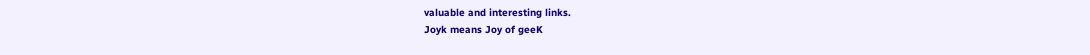valuable and interesting links.
Joyk means Joy of geeK